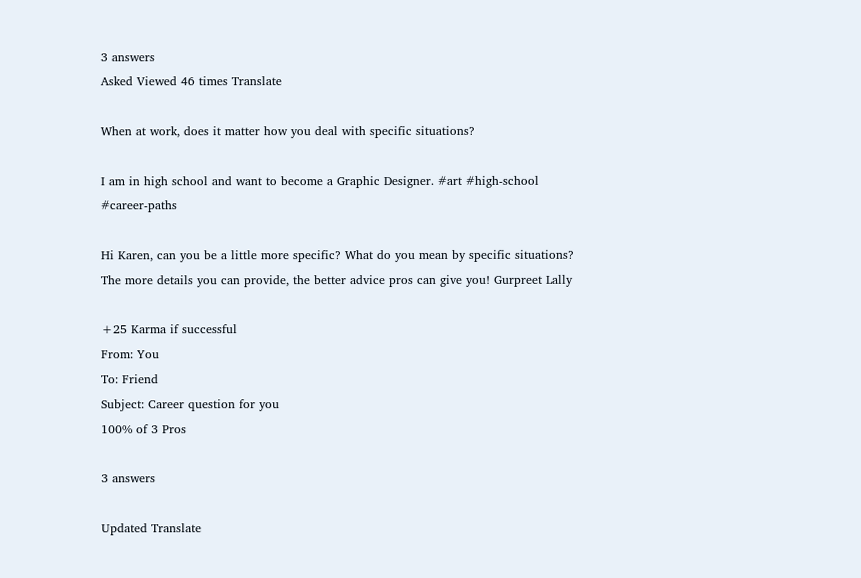3 answers
Asked Viewed 46 times Translate

When at work, does it matter how you deal with specific situations?

I am in high school and want to become a Graphic Designer. #art #high-school #career-paths

Hi Karen, can you be a little more specific? What do you mean by specific situations? The more details you can provide, the better advice pros can give you! Gurpreet Lally

+25 Karma if successful
From: You
To: Friend
Subject: Career question for you
100% of 3 Pros

3 answers

Updated Translate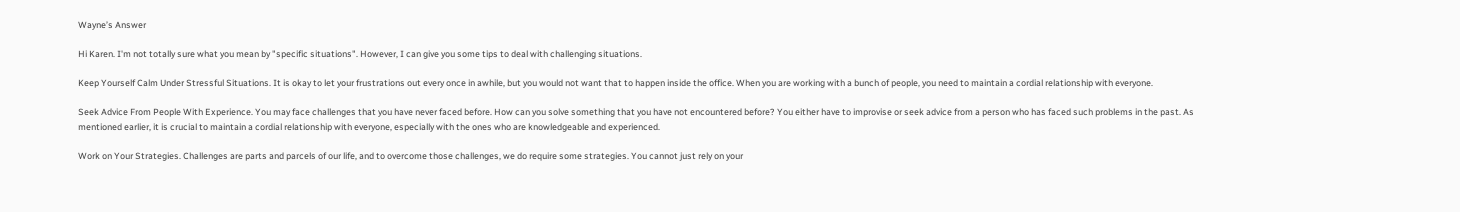Wayne’s Answer

Hi Karen. I'm not totally sure what you mean by "specific situations". However, I can give you some tips to deal with challenging situations.

Keep Yourself Calm Under Stressful Situations. It is okay to let your frustrations out every once in awhile, but you would not want that to happen inside the office. When you are working with a bunch of people, you need to maintain a cordial relationship with everyone.

Seek Advice From People With Experience. You may face challenges that you have never faced before. How can you solve something that you have not encountered before? You either have to improvise or seek advice from a person who has faced such problems in the past. As mentioned earlier, it is crucial to maintain a cordial relationship with everyone, especially with the ones who are knowledgeable and experienced.

Work on Your Strategies. Challenges are parts and parcels of our life, and to overcome those challenges, we do require some strategies. You cannot just rely on your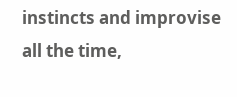instincts and improvise all the time,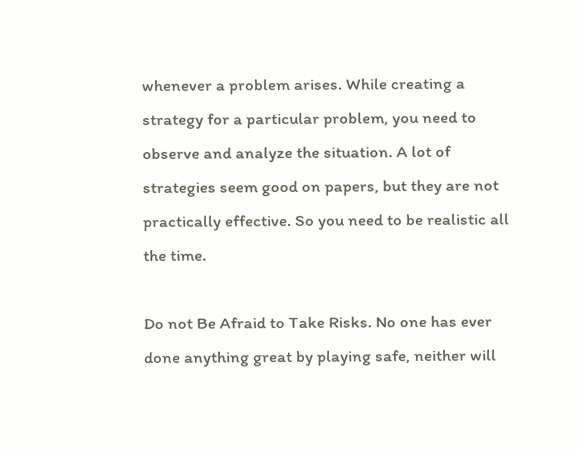whenever a problem arises. While creating a strategy for a particular problem, you need to observe and analyze the situation. A lot of strategies seem good on papers, but they are not practically effective. So you need to be realistic all the time.

Do not Be Afraid to Take Risks. No one has ever done anything great by playing safe, neither will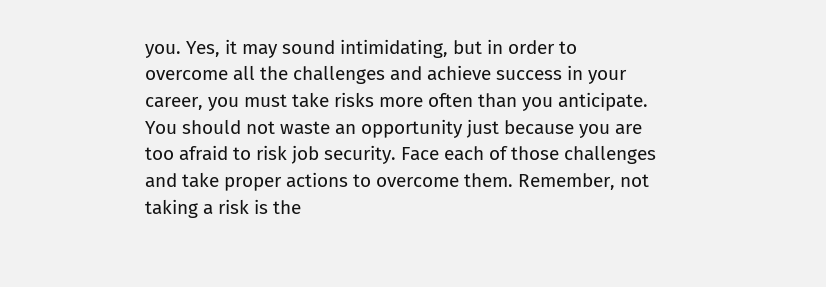you. Yes, it may sound intimidating, but in order to overcome all the challenges and achieve success in your career, you must take risks more often than you anticipate. You should not waste an opportunity just because you are too afraid to risk job security. Face each of those challenges and take proper actions to overcome them. Remember, not taking a risk is the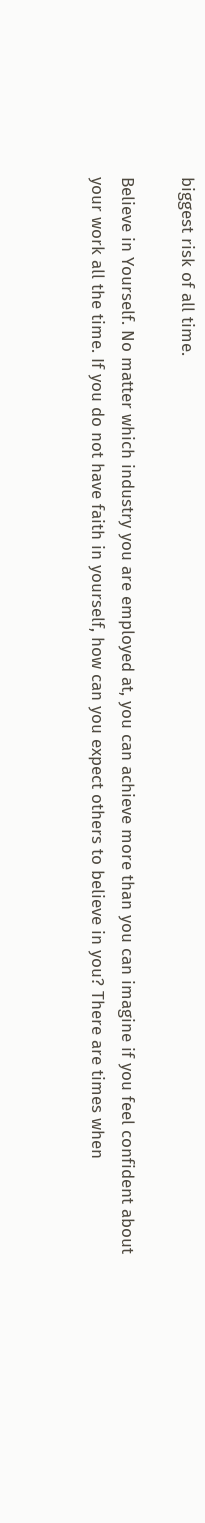biggest risk of all time.

Believe in Yourself. No matter which industry you are employed at, you can achieve more than you can imagine if you feel confident about your work all the time. If you do not have faith in yourself, how can you expect others to believe in you? There are times when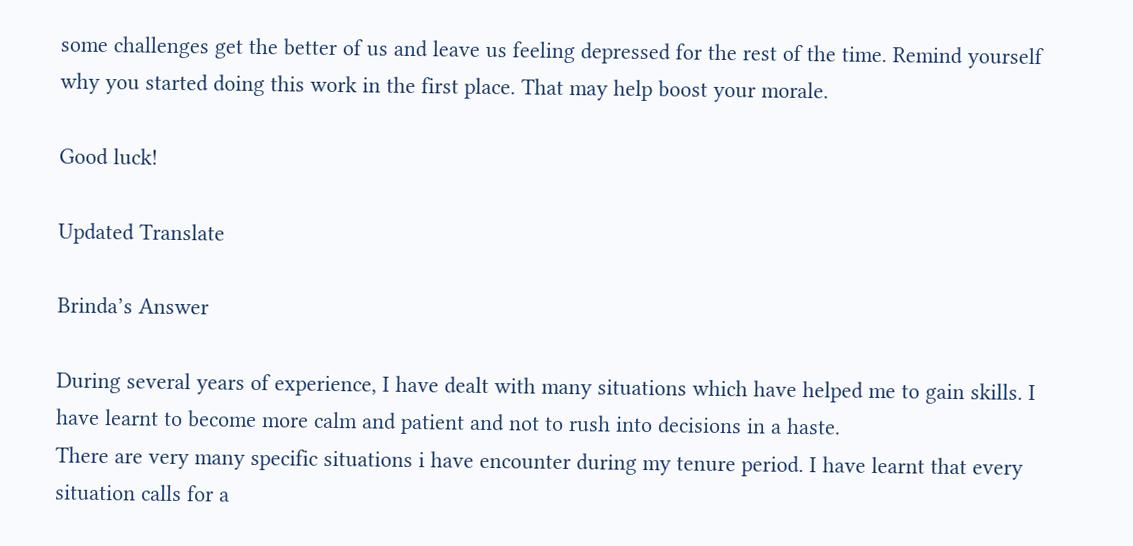some challenges get the better of us and leave us feeling depressed for the rest of the time. Remind yourself why you started doing this work in the first place. That may help boost your morale.

Good luck!

Updated Translate

Brinda’s Answer

During several years of experience, I have dealt with many situations which have helped me to gain skills. I have learnt to become more calm and patient and not to rush into decisions in a haste.
There are very many specific situations i have encounter during my tenure period. I have learnt that every situation calls for a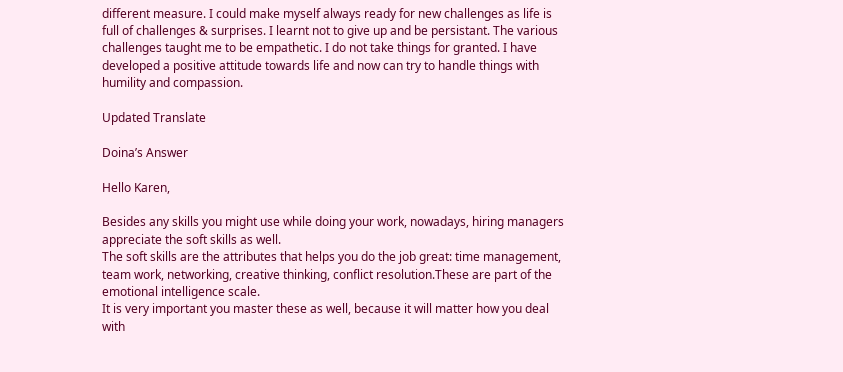different measure. I could make myself always ready for new challenges as life is full of challenges & surprises. I learnt not to give up and be persistant. The various challenges taught me to be empathetic. I do not take things for granted. I have developed a positive attitude towards life and now can try to handle things with humility and compassion.

Updated Translate

Doina’s Answer

Hello Karen,

Besides any skills you might use while doing your work, nowadays, hiring managers appreciate the soft skills as well.
The soft skills are the attributes that helps you do the job great: time management, team work, networking, creative thinking, conflict resolution.These are part of the emotional intelligence scale.
It is very important you master these as well, because it will matter how you deal with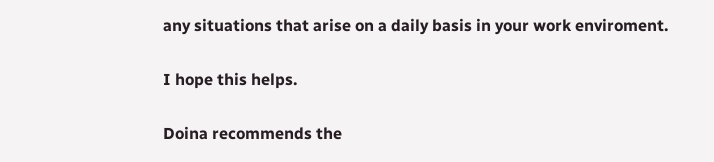any situations that arise on a daily basis in your work enviroment.

I hope this helps.

Doina recommends the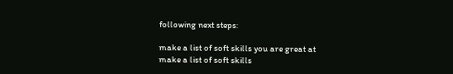following next steps:

make a list of soft skills you are great at
make a list of soft skills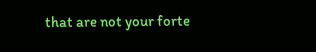that are not your forte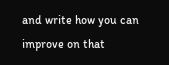and write how you can improve on that